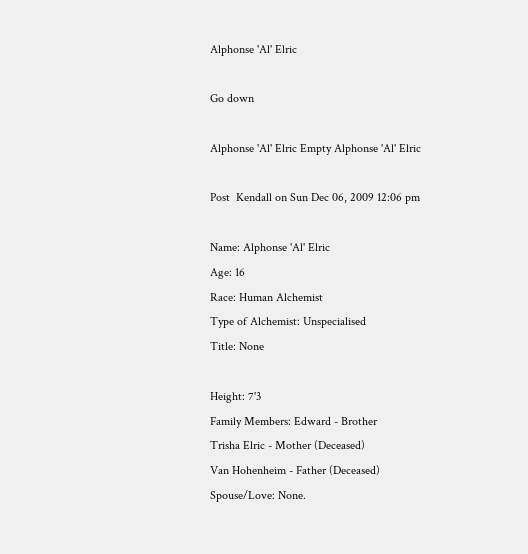Alphonse 'Al' Elric

Go down

Alphonse 'Al' Elric Empty Alphonse 'Al' Elric

Post  Kendall on Sun Dec 06, 2009 12:06 pm

Name: Alphonse 'Al' Elric
Age: 16
Race: Human Alchemist
Type of Alchemist: Unspecialised
Title: None

Height: 7'3
Family Members: Edward - Brother
Trisha Elric - Mother (Deceased)
Van Hohenheim - Father (Deceased)
Spouse/Love: None.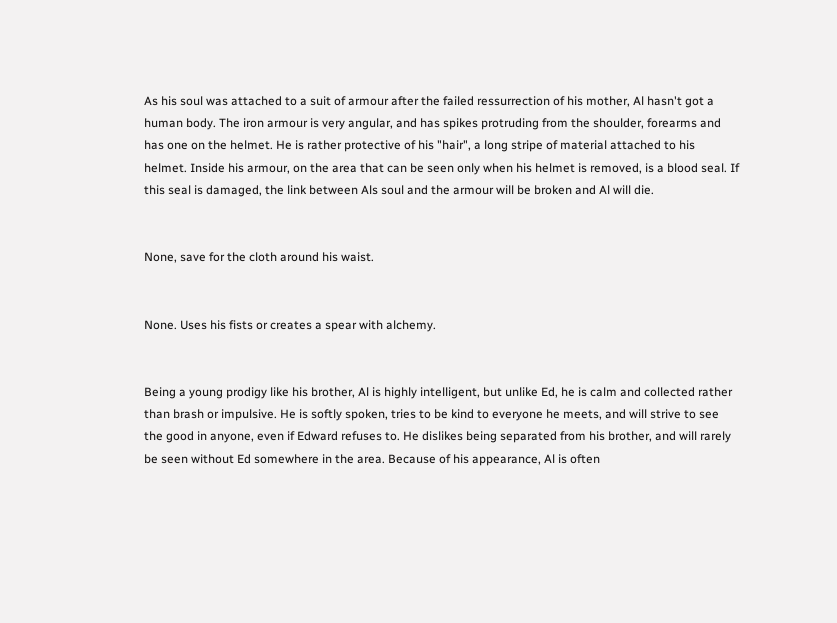As his soul was attached to a suit of armour after the failed ressurrection of his mother, Al hasn't got a human body. The iron armour is very angular, and has spikes protruding from the shoulder, forearms and has one on the helmet. He is rather protective of his "hair", a long stripe of material attached to his helmet. Inside his armour, on the area that can be seen only when his helmet is removed, is a blood seal. If this seal is damaged, the link between Als soul and the armour will be broken and Al will die.


None, save for the cloth around his waist.


None. Uses his fists or creates a spear with alchemy.


Being a young prodigy like his brother, Al is highly intelligent, but unlike Ed, he is calm and collected rather than brash or impulsive. He is softly spoken, tries to be kind to everyone he meets, and will strive to see the good in anyone, even if Edward refuses to. He dislikes being separated from his brother, and will rarely be seen without Ed somewhere in the area. Because of his appearance, Al is often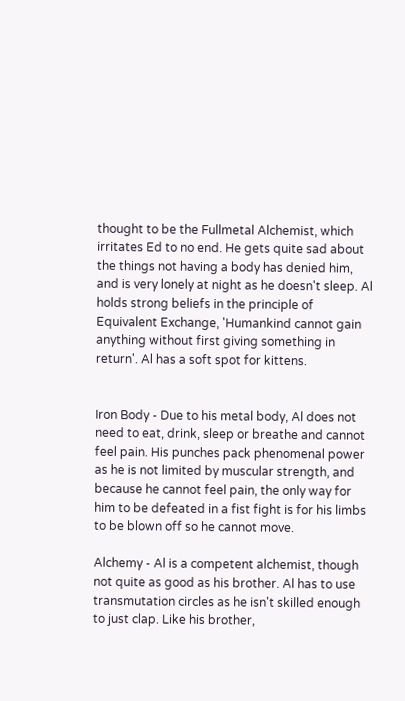thought to be the Fullmetal Alchemist, which irritates Ed to no end. He gets quite sad about the things not having a body has denied him, and is very lonely at night as he doesn't sleep. Al holds strong beliefs in the principle of Equivalent Exchange, 'Humankind cannot gain anything without first giving something in return'. Al has a soft spot for kittens.


Iron Body - Due to his metal body, Al does not need to eat, drink, sleep or breathe and cannot feel pain. His punches pack phenomenal power as he is not limited by muscular strength, and because he cannot feel pain, the only way for him to be defeated in a fist fight is for his limbs to be blown off so he cannot move.

Alchemy - Al is a competent alchemist, though not quite as good as his brother. Al has to use transmutation circles as he isn't skilled enough to just clap. Like his brother,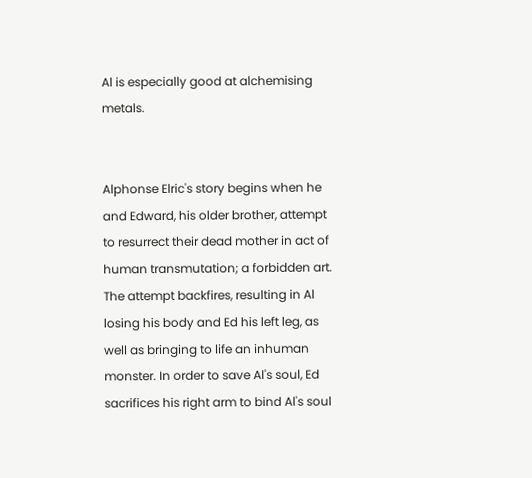Al is especially good at alchemising metals.


Alphonse Elric's story begins when he and Edward, his older brother, attempt to resurrect their dead mother in act of human transmutation; a forbidden art.
The attempt backfires, resulting in Al losing his body and Ed his left leg, as well as bringing to life an inhuman monster. In order to save Al's soul, Ed sacrifices his right arm to bind Al's soul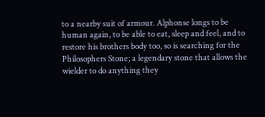to a nearby suit of armour. Alphonse longs to be human again, to be able to eat, sleep and feel, and to restore his brothers body too, so is searching for the Philosophers Stone; a legendary stone that allows the wielder to do anything they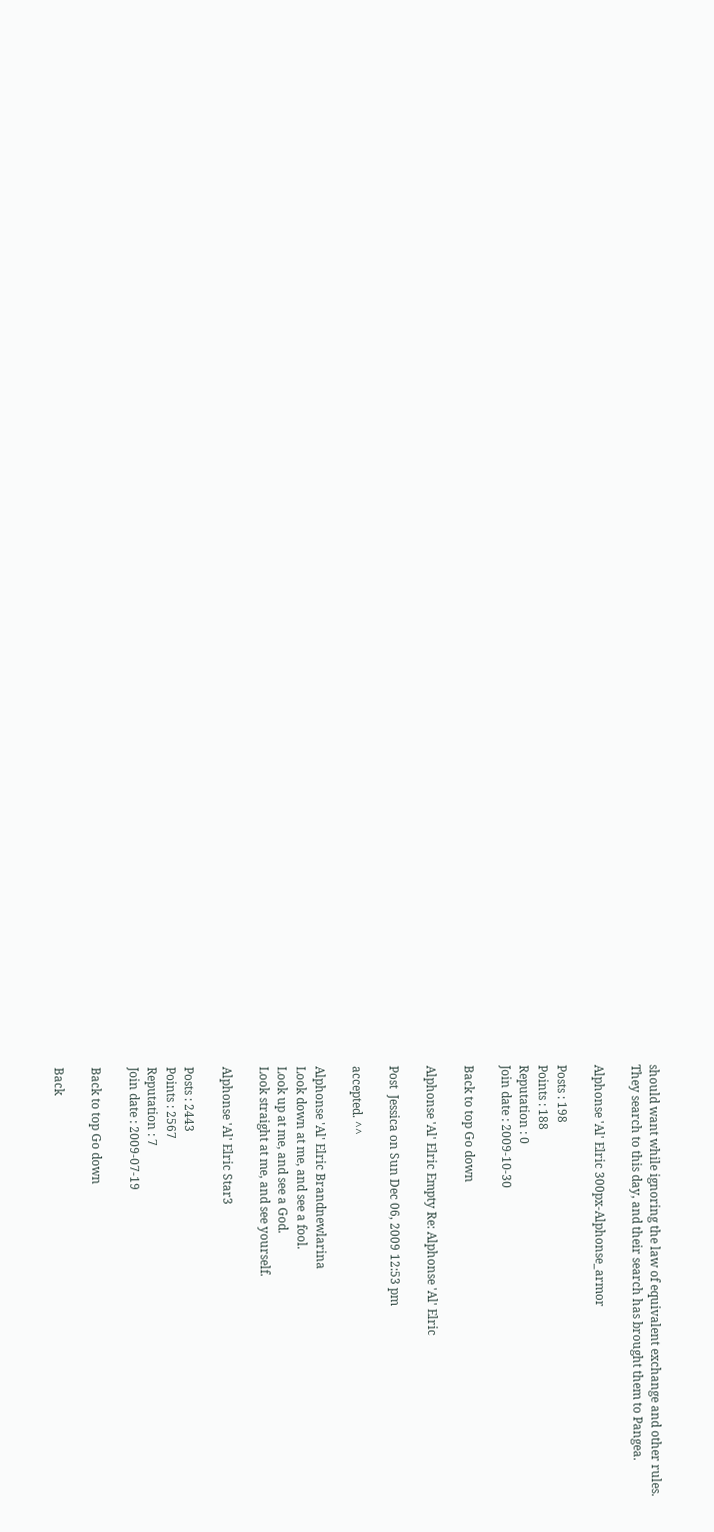should want while ignoring the law of equivalent exchange and other rules.
They search to this day, and their search has brought them to Pangea.

Alphonse 'Al' Elric 300px-Alphonse_armor

Posts : 198
Points : 188
Reputation : 0
Join date : 2009-10-30

Back to top Go down

Alphonse 'Al' Elric Empty Re: Alphonse 'Al' Elric

Post  Jessica on Sun Dec 06, 2009 12:53 pm

accepted. ^^

Alphonse 'Al' Elric Brandnewlarina
Look down at me, and see a fool.
Look up at me, and see a God.
Look straight at me, and see yourself.

Alphonse 'Al' Elric Star3

Posts : 2443
Points : 2567
Reputation : 7
Join date : 2009-07-19

Back to top Go down

Back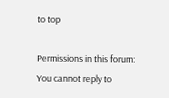to top

Permissions in this forum:
You cannot reply to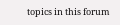topics in this forum